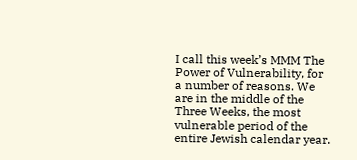I call this week’s MMM The Power of Vulnerability, for a number of reasons. We are in the middle of the Three Weeks, the most vulnerable period of the entire Jewish calendar year.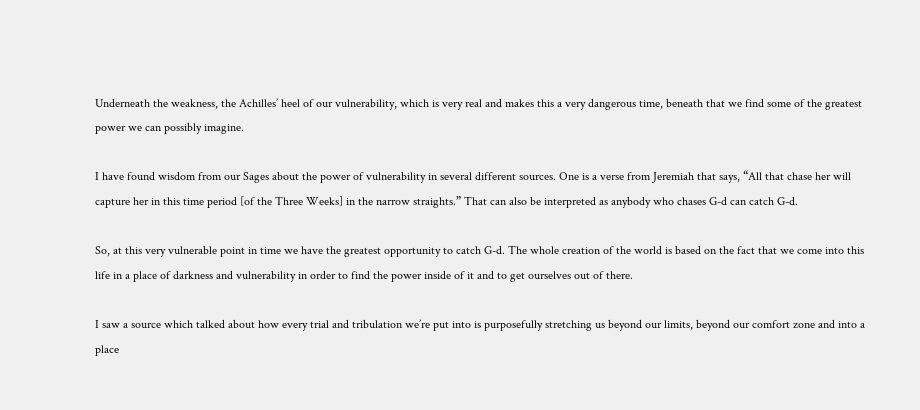Underneath the weakness, the Achilles’ heel of our vulnerability, which is very real and makes this a very dangerous time, beneath that we find some of the greatest power we can possibly imagine.

I have found wisdom from our Sages about the power of vulnerability in several different sources. One is a verse from Jeremiah that says, “All that chase her will capture her in this time period [of the Three Weeks] in the narrow straights.” That can also be interpreted as anybody who chases G-d can catch G-d.

So, at this very vulnerable point in time we have the greatest opportunity to catch G-d. The whole creation of the world is based on the fact that we come into this life in a place of darkness and vulnerability in order to find the power inside of it and to get ourselves out of there.

I saw a source which talked about how every trial and tribulation we’re put into is purposefully stretching us beyond our limits, beyond our comfort zone and into a place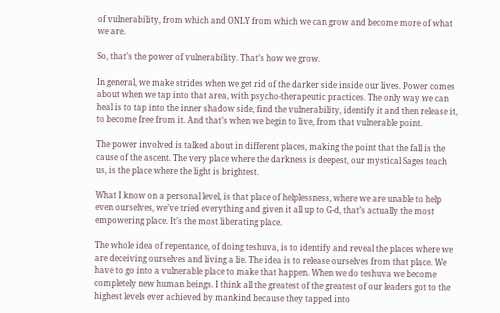of vulnerability, from which and ONLY from which we can grow and become more of what we are.

So, that’s the power of vulnerability. That’s how we grow.

In general, we make strides when we get rid of the darker side inside our lives. Power comes about when we tap into that area, with psycho-therapeutic practices. The only way we can heal is to tap into the inner shadow side, find the vulnerability, identify it and then release it, to become free from it. And that’s when we begin to live, from that vulnerable point.

The power involved is talked about in different places, making the point that the fall is the cause of the ascent. The very place where the darkness is deepest, our mystical Sages teach us, is the place where the light is brightest.

What I know on a personal level, is that place of helplessness, where we are unable to help even ourselves, we’ve tried everything and given it all up to G-d, that’s actually the most empowering place. It’s the most liberating place.

The whole idea of repentance, of doing teshuva, is to identify and reveal the places where we are deceiving ourselves and living a lie. The idea is to release ourselves from that place. We have to go into a vulnerable place to make that happen. When we do teshuva we become completely new human beings. I think all the greatest of the greatest of our leaders got to the highest levels ever achieved by mankind because they tapped into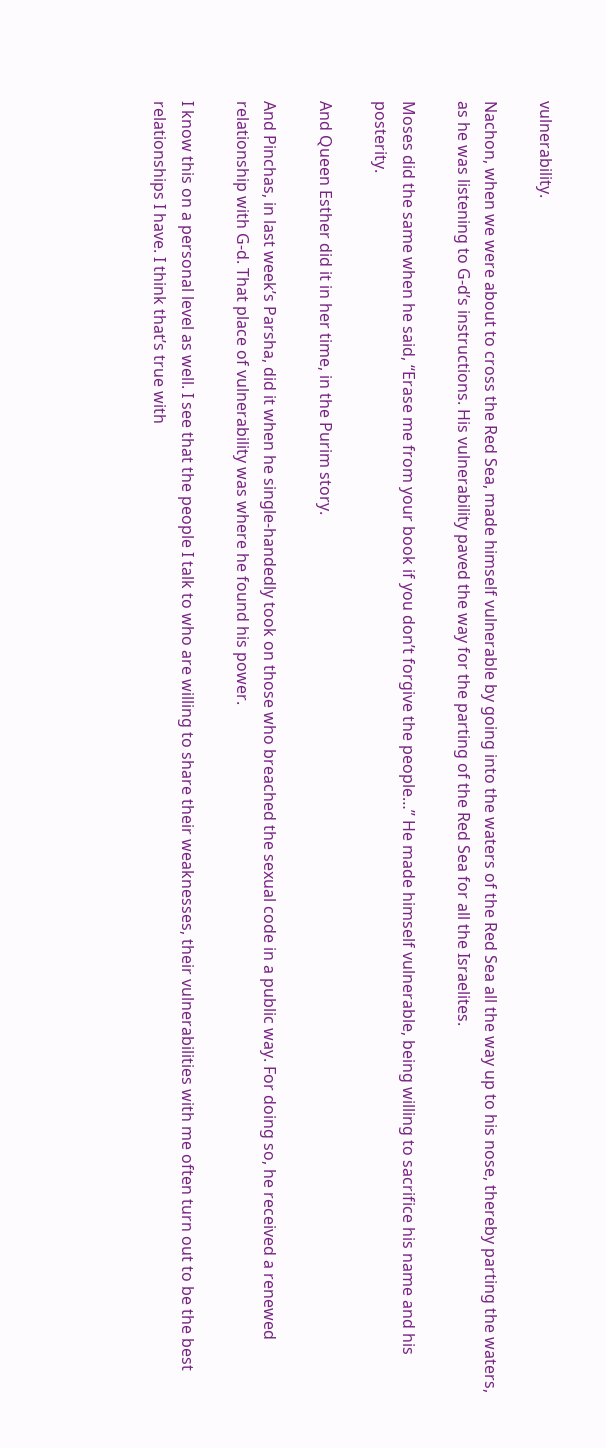vulnerability.

Nachon, when we were about to cross the Red Sea, made himself vulnerable by going into the waters of the Red Sea all the way up to his nose, thereby parting the waters, as he was listening to G-d’s instructions. His vulnerability paved the way for the parting of the Red Sea for all the Israelites.

Moses did the same when he said, “Erase me from your book if you don’t forgive the people…” He made himself vulnerable, being willing to sacrifice his name and his posterity.

And Queen Esther did it in her time, in the Purim story.

And Pinchas, in last week’s Parsha, did it when he single-handedly took on those who breached the sexual code in a public way. For doing so, he received a renewed relationship with G-d. That place of vulnerability was where he found his power.

I know this on a personal level as well. I see that the people I talk to who are willing to share their weaknesses, their vulnerabilities with me often turn out to be the best relationships I have. I think that’s true with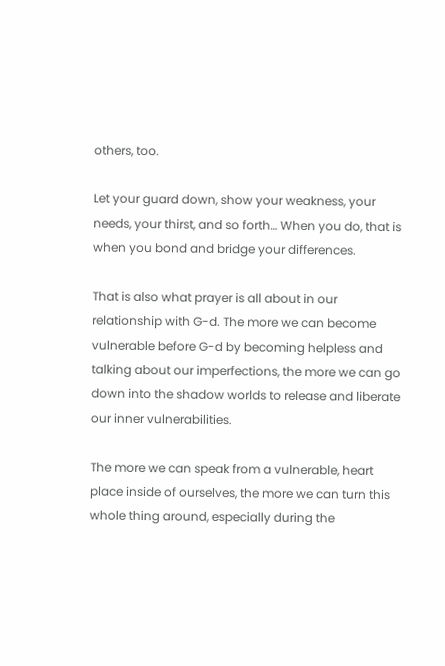others, too.

Let your guard down, show your weakness, your needs, your thirst, and so forth… When you do, that is when you bond and bridge your differences.

That is also what prayer is all about in our relationship with G-d. The more we can become vulnerable before G-d by becoming helpless and talking about our imperfections, the more we can go down into the shadow worlds to release and liberate our inner vulnerabilities.

The more we can speak from a vulnerable, heart place inside of ourselves, the more we can turn this whole thing around, especially during the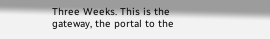Three Weeks. This is the gateway, the portal to the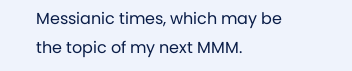Messianic times, which may be the topic of my next MMM.